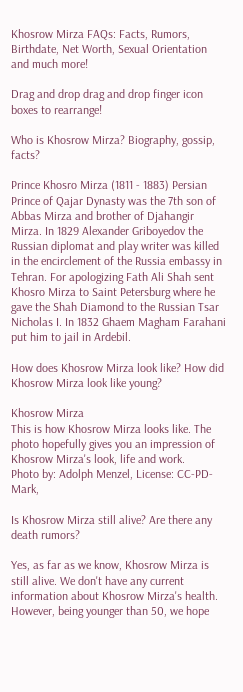Khosrow Mirza FAQs: Facts, Rumors, Birthdate, Net Worth, Sexual Orientation and much more!

Drag and drop drag and drop finger icon boxes to rearrange!

Who is Khosrow Mirza? Biography, gossip, facts?

Prince Khosro Mirza (1811 - 1883) Persian Prince of Qajar Dynasty was the 7th son of Abbas Mirza and brother of Djahangir Mirza. In 1829 Alexander Griboyedov the Russian diplomat and play writer was killed in the encirclement of the Russia embassy in Tehran. For apologizing Fath Ali Shah sent Khosro Mirza to Saint Petersburg where he gave the Shah Diamond to the Russian Tsar Nicholas I. In 1832 Ghaem Magham Farahani put him to jail in Ardebil.

How does Khosrow Mirza look like? How did Khosrow Mirza look like young?

Khosrow Mirza
This is how Khosrow Mirza looks like. The photo hopefully gives you an impression of Khosrow Mirza's look, life and work.
Photo by: Adolph Menzel, License: CC-PD-Mark,

Is Khosrow Mirza still alive? Are there any death rumors?

Yes, as far as we know, Khosrow Mirza is still alive. We don't have any current information about Khosrow Mirza's health. However, being younger than 50, we hope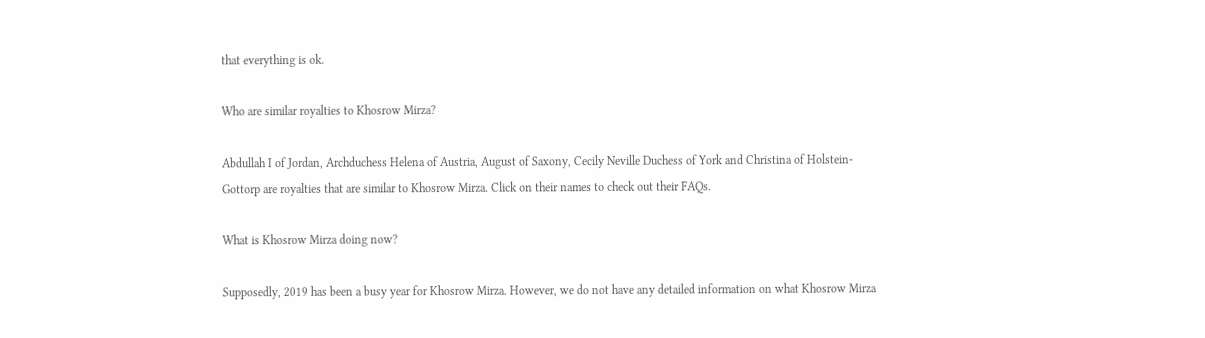that everything is ok.

Who are similar royalties to Khosrow Mirza?

Abdullah I of Jordan, Archduchess Helena of Austria, August of Saxony, Cecily Neville Duchess of York and Christina of Holstein-Gottorp are royalties that are similar to Khosrow Mirza. Click on their names to check out their FAQs.

What is Khosrow Mirza doing now?

Supposedly, 2019 has been a busy year for Khosrow Mirza. However, we do not have any detailed information on what Khosrow Mirza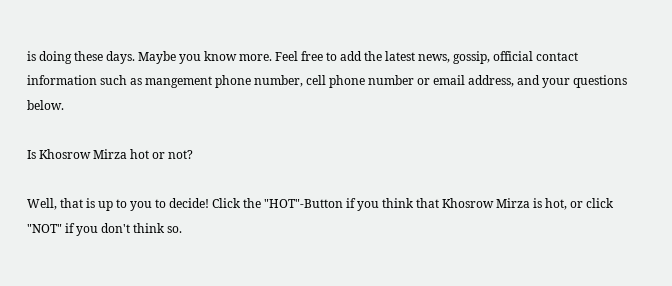is doing these days. Maybe you know more. Feel free to add the latest news, gossip, official contact information such as mangement phone number, cell phone number or email address, and your questions below.

Is Khosrow Mirza hot or not?

Well, that is up to you to decide! Click the "HOT"-Button if you think that Khosrow Mirza is hot, or click "NOT" if you don't think so.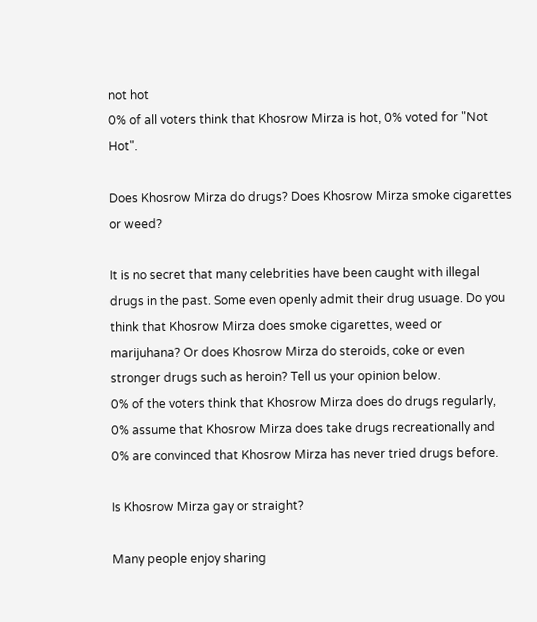not hot
0% of all voters think that Khosrow Mirza is hot, 0% voted for "Not Hot".

Does Khosrow Mirza do drugs? Does Khosrow Mirza smoke cigarettes or weed?

It is no secret that many celebrities have been caught with illegal drugs in the past. Some even openly admit their drug usuage. Do you think that Khosrow Mirza does smoke cigarettes, weed or marijuhana? Or does Khosrow Mirza do steroids, coke or even stronger drugs such as heroin? Tell us your opinion below.
0% of the voters think that Khosrow Mirza does do drugs regularly, 0% assume that Khosrow Mirza does take drugs recreationally and 0% are convinced that Khosrow Mirza has never tried drugs before.

Is Khosrow Mirza gay or straight?

Many people enjoy sharing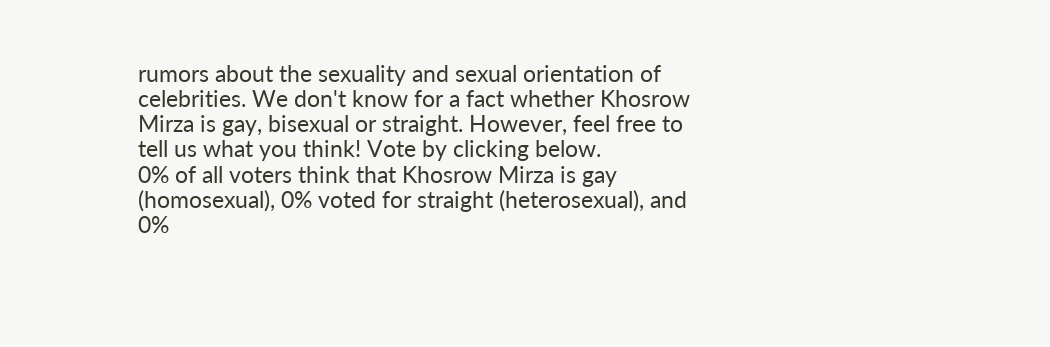rumors about the sexuality and sexual orientation of celebrities. We don't know for a fact whether Khosrow Mirza is gay, bisexual or straight. However, feel free to tell us what you think! Vote by clicking below.
0% of all voters think that Khosrow Mirza is gay (homosexual), 0% voted for straight (heterosexual), and 0%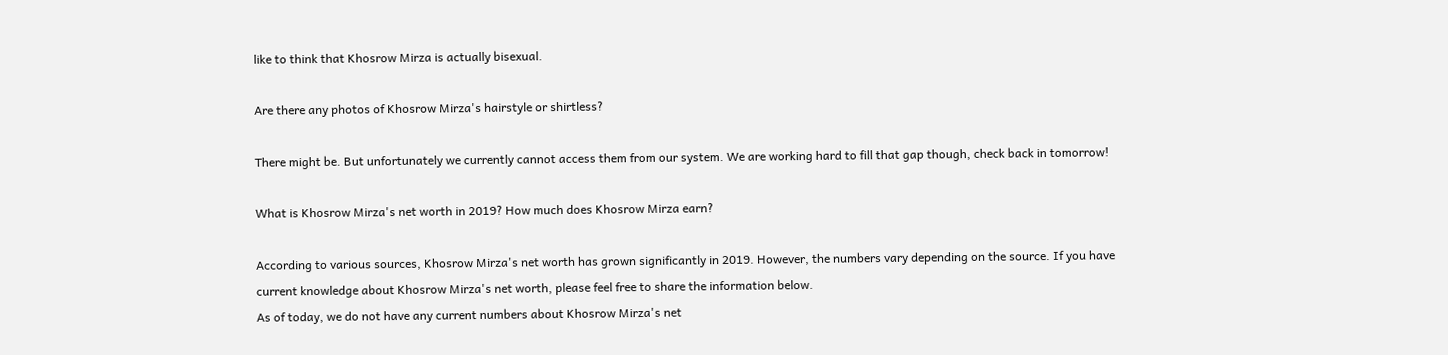like to think that Khosrow Mirza is actually bisexual.

Are there any photos of Khosrow Mirza's hairstyle or shirtless?

There might be. But unfortunately we currently cannot access them from our system. We are working hard to fill that gap though, check back in tomorrow!

What is Khosrow Mirza's net worth in 2019? How much does Khosrow Mirza earn?

According to various sources, Khosrow Mirza's net worth has grown significantly in 2019. However, the numbers vary depending on the source. If you have current knowledge about Khosrow Mirza's net worth, please feel free to share the information below.
As of today, we do not have any current numbers about Khosrow Mirza's net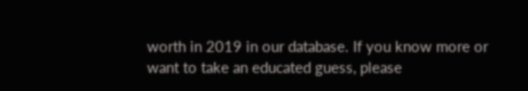worth in 2019 in our database. If you know more or want to take an educated guess, please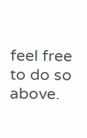feel free to do so above.